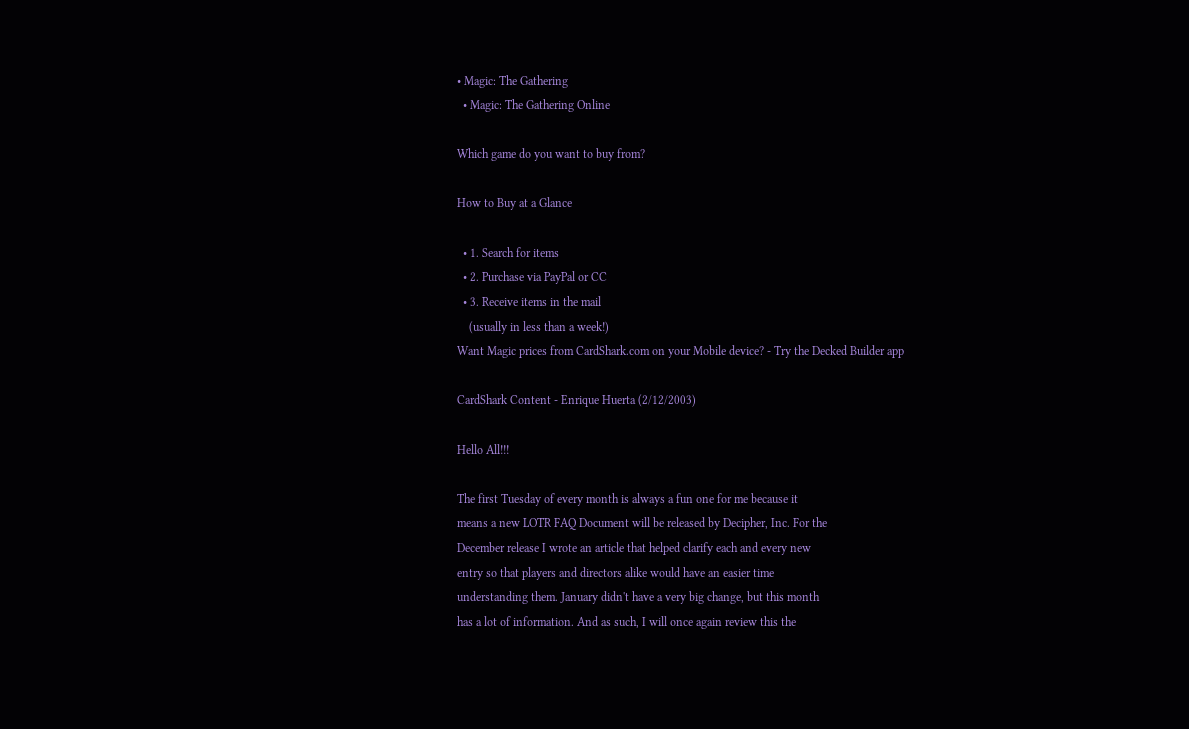• Magic: The Gathering
  • Magic: The Gathering Online

Which game do you want to buy from?

How to Buy at a Glance

  • 1. Search for items
  • 2. Purchase via PayPal or CC
  • 3. Receive items in the mail
    (usually in less than a week!)
Want Magic prices from CardShark.com on your Mobile device? - Try the Decked Builder app

CardShark Content - Enrique Huerta (2/12/2003)

Hello All!!!

The first Tuesday of every month is always a fun one for me because it
means a new LOTR FAQ Document will be released by Decipher, Inc. For the
December release I wrote an article that helped clarify each and every new
entry so that players and directors alike would have an easier time
understanding them. January didn't have a very big change, but this month
has a lot of information. And as such, I will once again review this the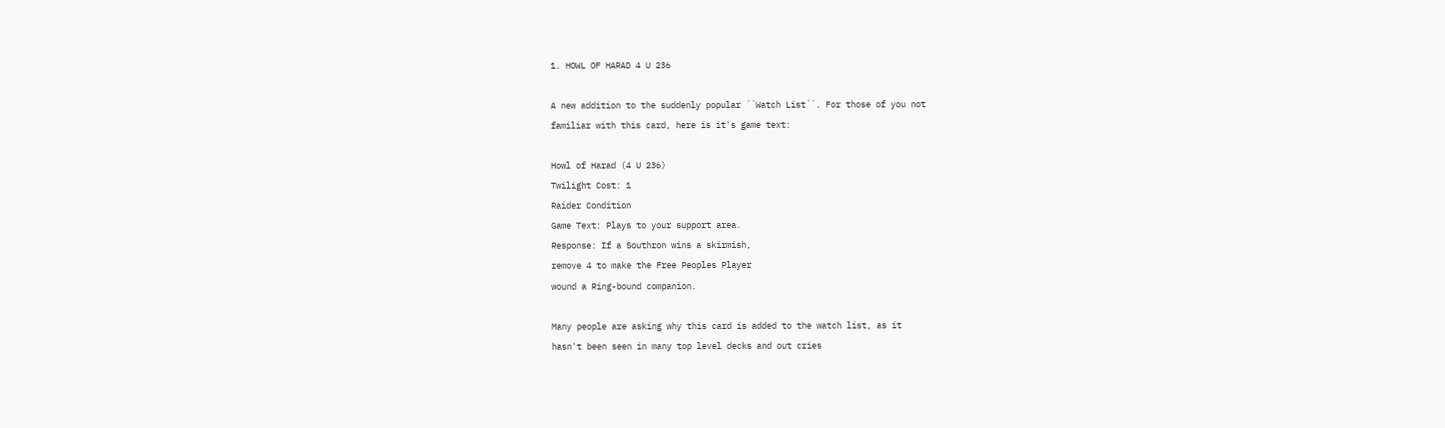1. HOWL OF HARAD 4 U 236

A new addition to the suddenly popular ´´Watch List´´. For those of you not
familiar with this card, here is it's game text:

Howl of Harad (4 U 236)
Twilight Cost: 1
Raider Condition
Game Text: Plays to your support area.
Response: If a Southron wins a skirmish,
remove 4 to make the Free Peoples Player
wound a Ring-bound companion.

Many people are asking why this card is added to the watch list, as it
hasn't been seen in many top level decks and out cries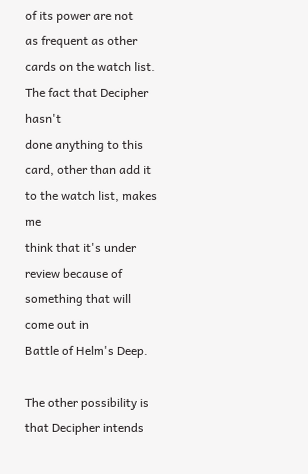of its power are not
as frequent as other cards on the watch list. The fact that Decipher hasn't
done anything to this card, other than add it to the watch list, makes me
think that it's under review because of something that will come out in
Battle of Helm's Deep.

The other possibility is that Decipher intends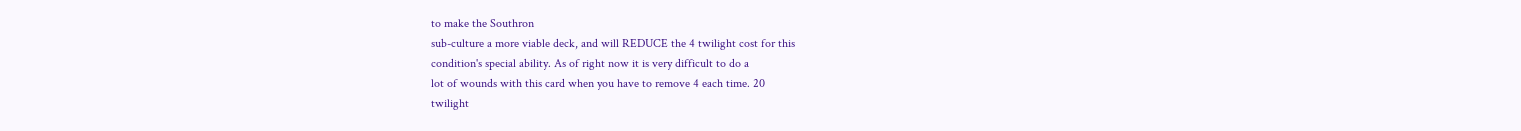to make the Southron
sub-culture a more viable deck, and will REDUCE the 4 twilight cost for this
condition's special ability. As of right now it is very difficult to do a
lot of wounds with this card when you have to remove 4 each time. 20
twilight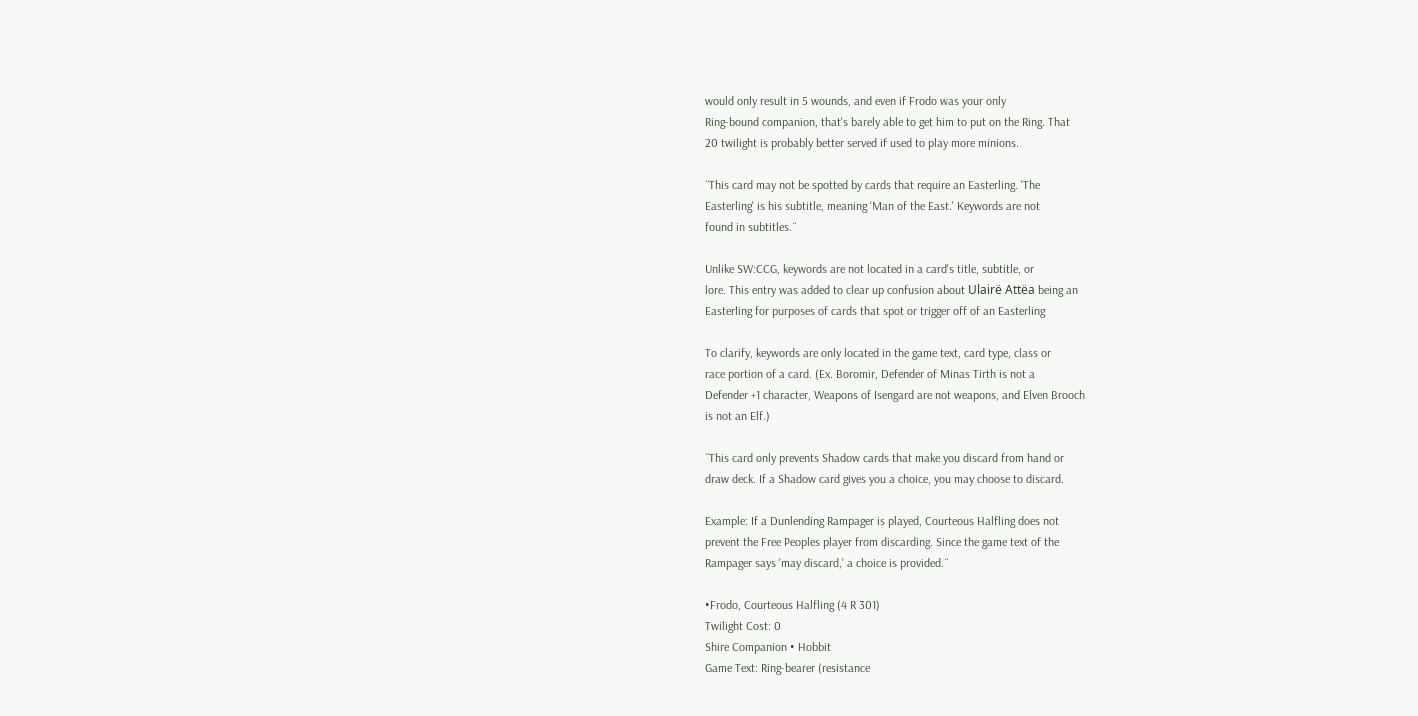would only result in 5 wounds, and even if Frodo was your only
Ring-bound companion, that's barely able to get him to put on the Ring. That
20 twilight is probably better served if used to play more minions.

´´This card may not be spotted by cards that require an Easterling. 'The
Easterling' is his subtitle, meaning 'Man of the East.' Keywords are not
found in subtitles.´´

Unlike SW:CCG, keywords are not located in a card's title, subtitle, or
lore. This entry was added to clear up confusion about Ulairë Attëa being an
Easterling for purposes of cards that spot or trigger off of an Easterling

To clarify, keywords are only located in the game text, card type, class or
race portion of a card. (Ex. Boromir, Defender of Minas Tirth is not a
Defender +1 character, Weapons of Isengard are not weapons, and Elven Brooch
is not an Elf.)

´´This card only prevents Shadow cards that make you discard from hand or
draw deck. If a Shadow card gives you a choice, you may choose to discard.

Example: If a Dunlending Rampager is played, Courteous Halfling does not
prevent the Free Peoples player from discarding. Since the game text of the
Rampager says 'may discard,' a choice is provided.´´

•Frodo, Courteous Halfling (4 R 301)
Twilight Cost: 0
Shire Companion • Hobbit
Game Text: Ring-bearer (resistance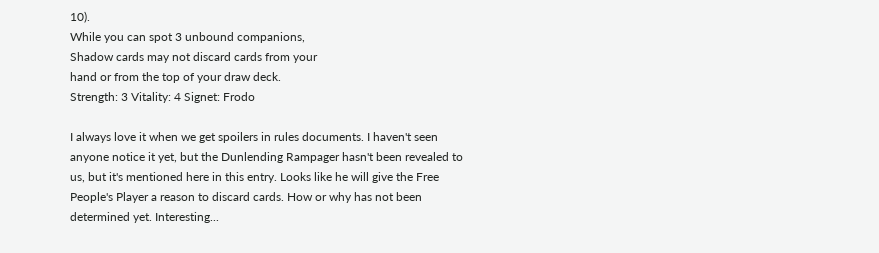10).
While you can spot 3 unbound companions,
Shadow cards may not discard cards from your
hand or from the top of your draw deck.
Strength: 3 Vitality: 4 Signet: Frodo

I always love it when we get spoilers in rules documents. I haven't seen
anyone notice it yet, but the Dunlending Rampager hasn't been revealed to
us, but it's mentioned here in this entry. Looks like he will give the Free
People's Player a reason to discard cards. How or why has not been
determined yet. Interesting...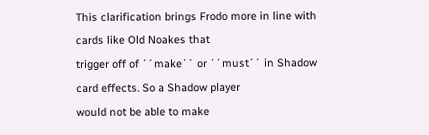This clarification brings Frodo more in line with cards like Old Noakes that
trigger off of ´´make´´ or ´´must´´ in Shadow card effects. So a Shadow player
would not be able to make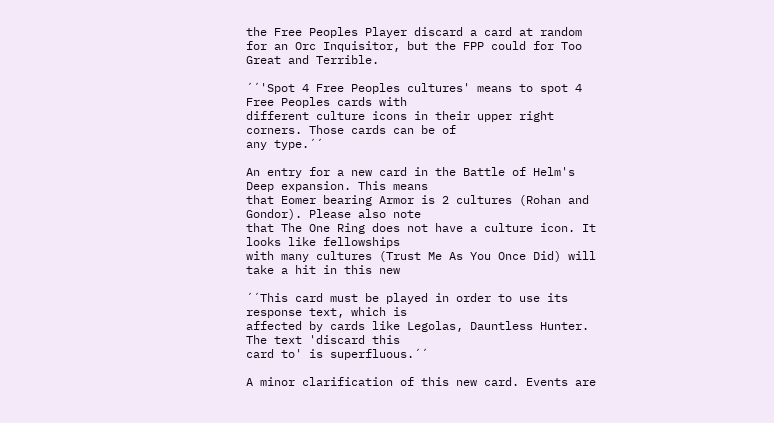the Free Peoples Player discard a card at random
for an Orc Inquisitor, but the FPP could for Too Great and Terrible.

´´'Spot 4 Free Peoples cultures' means to spot 4 Free Peoples cards with
different culture icons in their upper right corners. Those cards can be of
any type.´´

An entry for a new card in the Battle of Helm's Deep expansion. This means
that Eomer bearing Armor is 2 cultures (Rohan and Gondor). Please also note
that The One Ring does not have a culture icon. It looks like fellowships
with many cultures (Trust Me As You Once Did) will take a hit in this new

´´This card must be played in order to use its response text, which is
affected by cards like Legolas, Dauntless Hunter. The text 'discard this
card to' is superfluous.´´

A minor clarification of this new card. Events are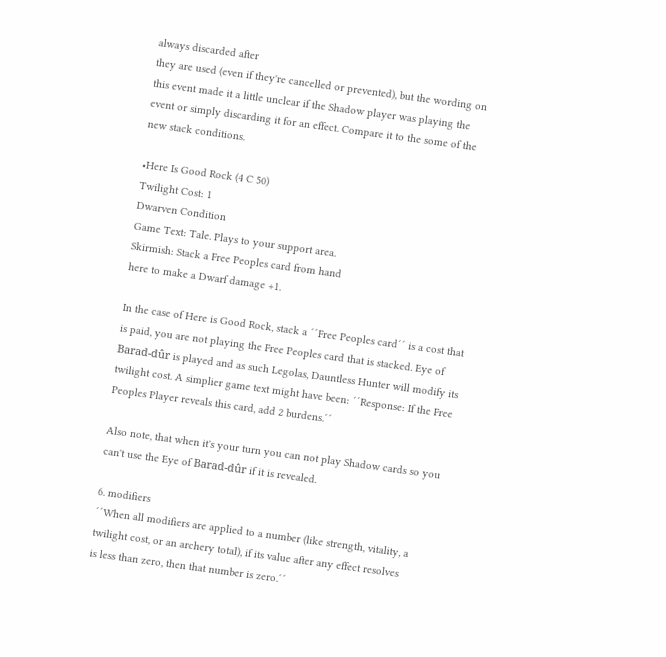always discarded after
they are used (even if they're cancelled or prevented), but the wording on
this event made it a little unclear if the Shadow player was playing the
event or simply discarding it for an effect. Compare it to the some of the
new stack conditions.

•Here Is Good Rock (4 C 50)
Twilight Cost: 1
Dwarven Condition
Game Text: Tale. Plays to your support area.
Skirmish: Stack a Free Peoples card from hand
here to make a Dwarf damage +1.

In the case of Here is Good Rock, stack a ´´Free Peoples card´´ is a cost that
is paid, you are not playing the Free Peoples card that is stacked. Eye of
Barad-dûr is played and as such Legolas, Dauntless Hunter will modify its
twilight cost. A simplier game text might have been: ´´Response: If the Free
Peoples Player reveals this card, add 2 burdens.´´

Also note, that when it's your turn you can not play Shadow cards so you
can't use the Eye of Barad-dûr if it is revealed.

6. modifiers
´´When all modifiers are applied to a number (like strength, vitality, a
twilight cost, or an archery total), if its value after any effect resolves
is less than zero, then that number is zero.´´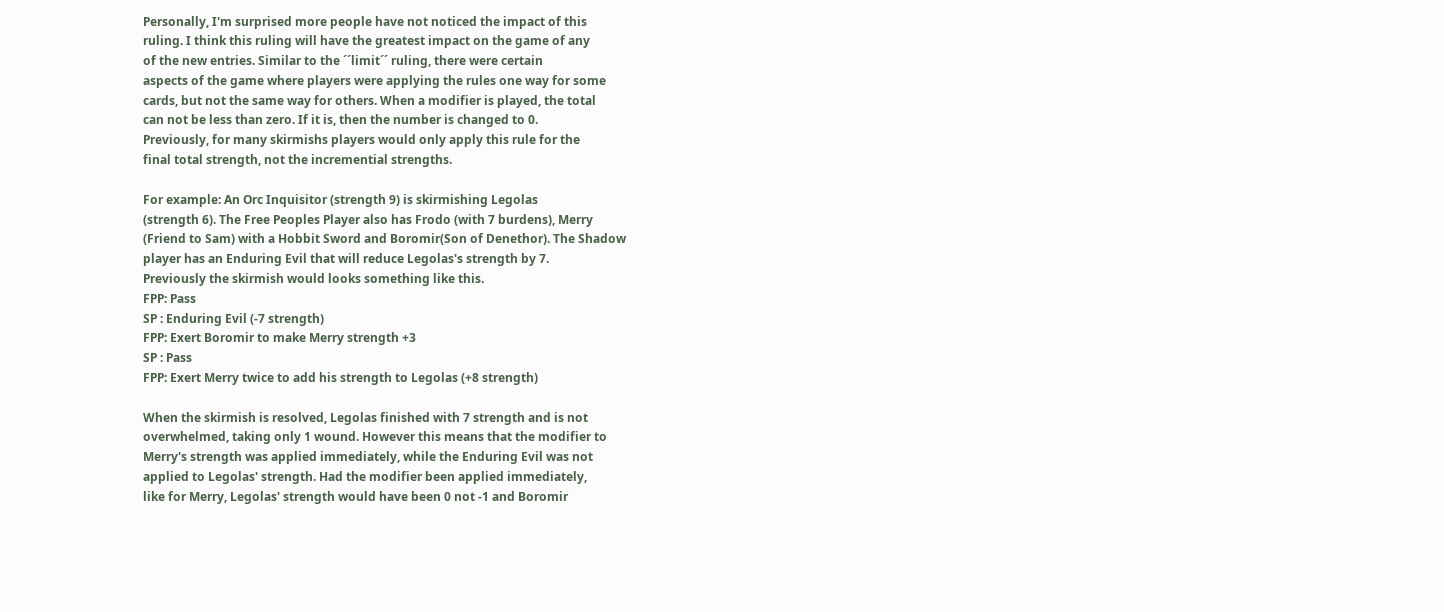Personally, I'm surprised more people have not noticed the impact of this
ruling. I think this ruling will have the greatest impact on the game of any
of the new entries. Similar to the ´´limit´´ ruling, there were certain
aspects of the game where players were applying the rules one way for some
cards, but not the same way for others. When a modifier is played, the total
can not be less than zero. If it is, then the number is changed to 0.
Previously, for many skirmishs players would only apply this rule for the
final total strength, not the incremential strengths.

For example: An Orc Inquisitor (strength 9) is skirmishing Legolas
(strength 6). The Free Peoples Player also has Frodo (with 7 burdens), Merry
(Friend to Sam) with a Hobbit Sword and Boromir(Son of Denethor). The Shadow
player has an Enduring Evil that will reduce Legolas's strength by 7.
Previously the skirmish would looks something like this.
FPP: Pass
SP : Enduring Evil (-7 strength)
FPP: Exert Boromir to make Merry strength +3
SP : Pass
FPP: Exert Merry twice to add his strength to Legolas (+8 strength)

When the skirmish is resolved, Legolas finished with 7 strength and is not
overwhelmed, taking only 1 wound. However this means that the modifier to
Merry's strength was applied immediately, while the Enduring Evil was not
applied to Legolas' strength. Had the modifier been applied immediately,
like for Merry, Legolas' strength would have been 0 not -1 and Boromir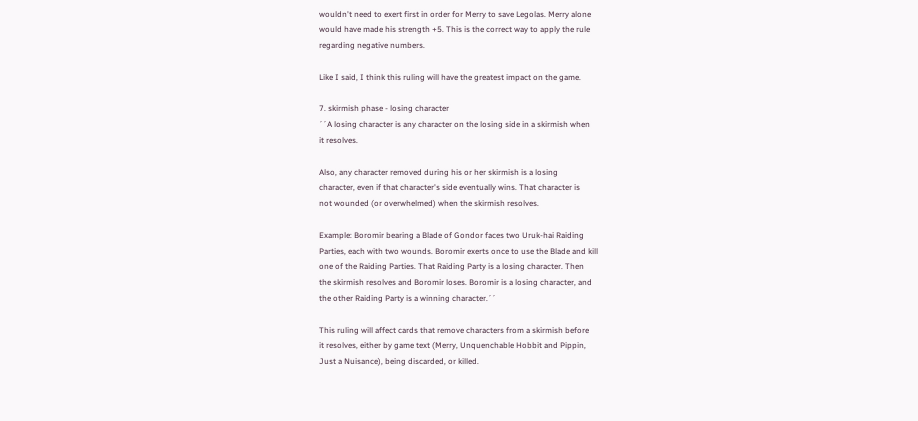wouldn't need to exert first in order for Merry to save Legolas. Merry alone
would have made his strength +5. This is the correct way to apply the rule
regarding negative numbers.

Like I said, I think this ruling will have the greatest impact on the game.

7. skirmish phase - losing character
´´A losing character is any character on the losing side in a skirmish when
it resolves.

Also, any character removed during his or her skirmish is a losing
character, even if that character's side eventually wins. That character is
not wounded (or overwhelmed) when the skirmish resolves.

Example: Boromir bearing a Blade of Gondor faces two Uruk-hai Raiding
Parties, each with two wounds. Boromir exerts once to use the Blade and kill
one of the Raiding Parties. That Raiding Party is a losing character. Then
the skirmish resolves and Boromir loses. Boromir is a losing character, and
the other Raiding Party is a winning character.´´

This ruling will affect cards that remove characters from a skirmish before
it resolves, either by game text (Merry, Unquenchable Hobbit and Pippin,
Just a Nuisance), being discarded, or killed.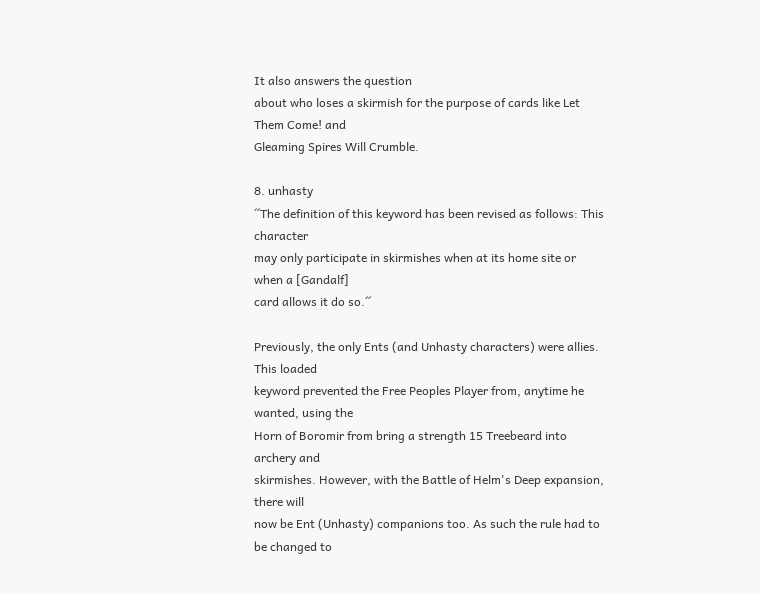It also answers the question
about who loses a skirmish for the purpose of cards like Let Them Come! and
Gleaming Spires Will Crumble.

8. unhasty
´´The definition of this keyword has been revised as follows: This character
may only participate in skirmishes when at its home site or when a [Gandalf]
card allows it do so.´´

Previously, the only Ents (and Unhasty characters) were allies. This loaded
keyword prevented the Free Peoples Player from, anytime he wanted, using the
Horn of Boromir from bring a strength 15 Treebeard into archery and
skirmishes. However, with the Battle of Helm's Deep expansion, there will
now be Ent (Unhasty) companions too. As such the rule had to be changed to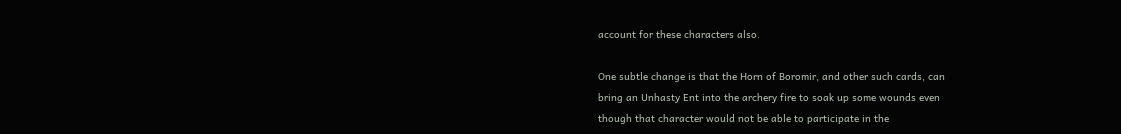account for these characters also.

One subtle change is that the Horn of Boromir, and other such cards, can
bring an Unhasty Ent into the archery fire to soak up some wounds even
though that character would not be able to participate in the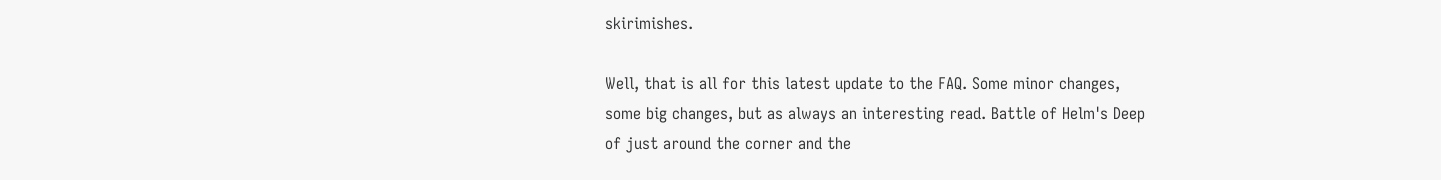skirimishes.

Well, that is all for this latest update to the FAQ. Some minor changes,
some big changes, but as always an interesting read. Battle of Helm's Deep
of just around the corner and the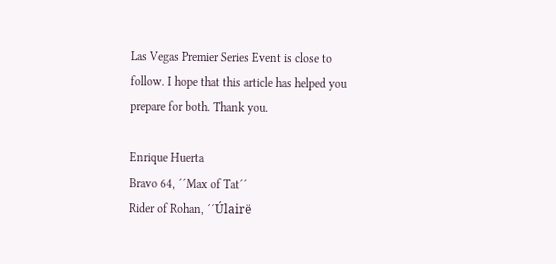Las Vegas Premier Series Event is close to
follow. I hope that this article has helped you prepare for both. Thank you.

Enrique Huerta
Bravo 64, ´´Max of Tat´´
Rider of Rohan, ´´Úlairë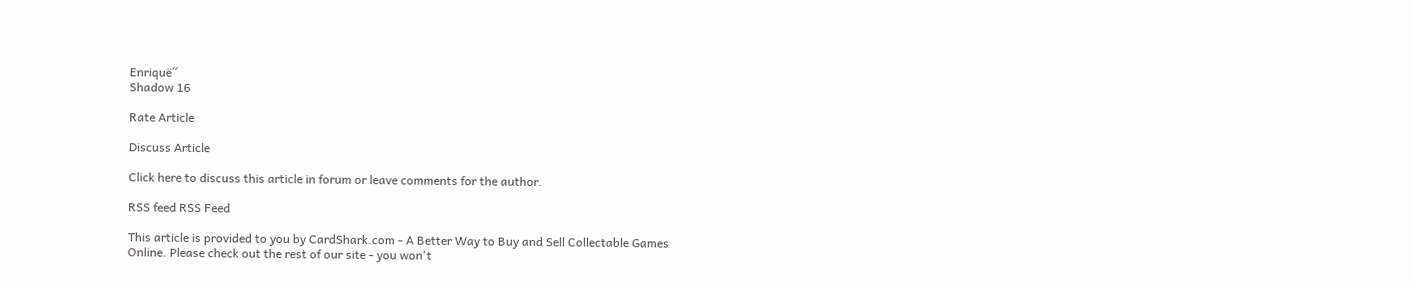Enriquë´´
Shadow 16

Rate Article

Discuss Article

Click here to discuss this article in forum or leave comments for the author.

RSS feed RSS Feed

This article is provided to you by CardShark.com - A Better Way to Buy and Sell Collectable Games Online. Please check out the rest of our site - you won't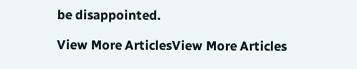be disappointed.

View More ArticlesView More Articles